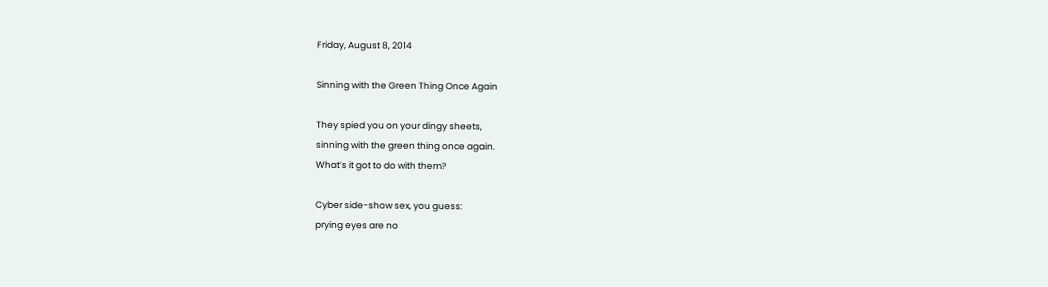Friday, August 8, 2014

Sinning with the Green Thing Once Again

They spied you on your dingy sheets,
sinning with the green thing once again.
What’s it got to do with them?

Cyber side-show sex, you guess:
prying eyes are no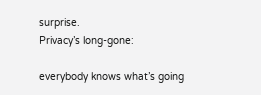surprise.
Privacy’s long-gone:

everybody knows what’s going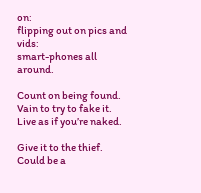on:
flipping out on pics and vids:
smart-phones all around.

Count on being found.
Vain to try to fake it.
Live as if you’re naked.

Give it to the thief.
Could be a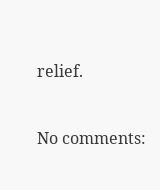relief.


No comments: